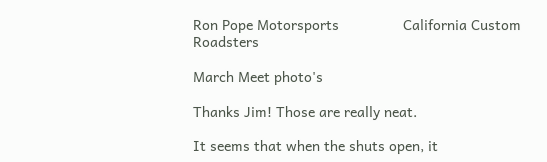Ron Pope Motorsports                California Custom Roadsters

March Meet photo's

Thanks Jim! Those are really neat.

It seems that when the shuts open, it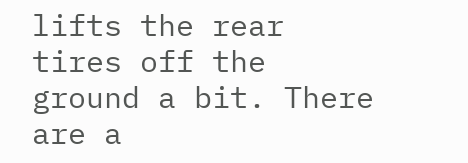lifts the rear tires off the ground a bit. There are a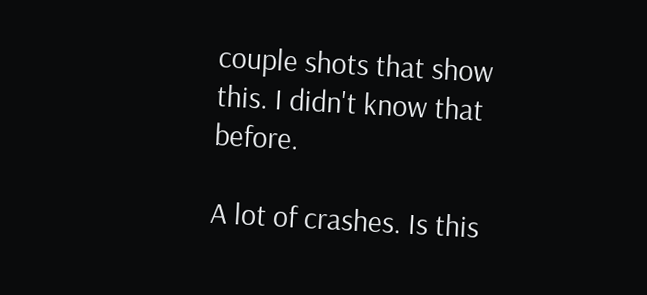couple shots that show this. I didn't know that before.

A lot of crashes. Is this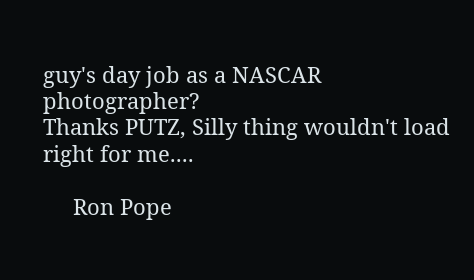guy's day job as a NASCAR photographer?
Thanks PUTZ, Silly thing wouldn't load right for me....

     Ron Pope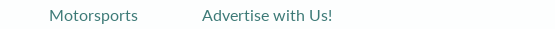Motorsports                Advertise with Us!